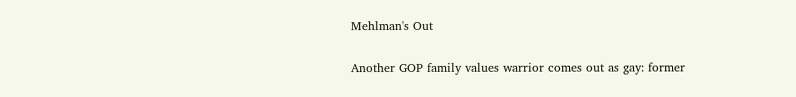Mehlman's Out

Another GOP family values warrior comes out as gay: former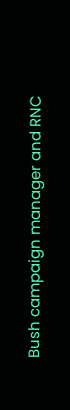Bush campaign manager and RNC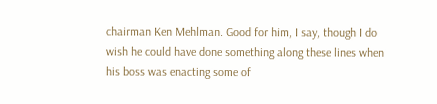chairman Ken Mehlman. Good for him, I say, though I do wish he could have done something along these lines when his boss was enacting some of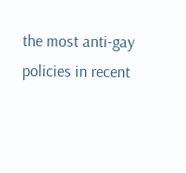the most anti-gay policies in recent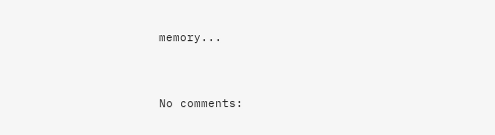memory...


No comments: